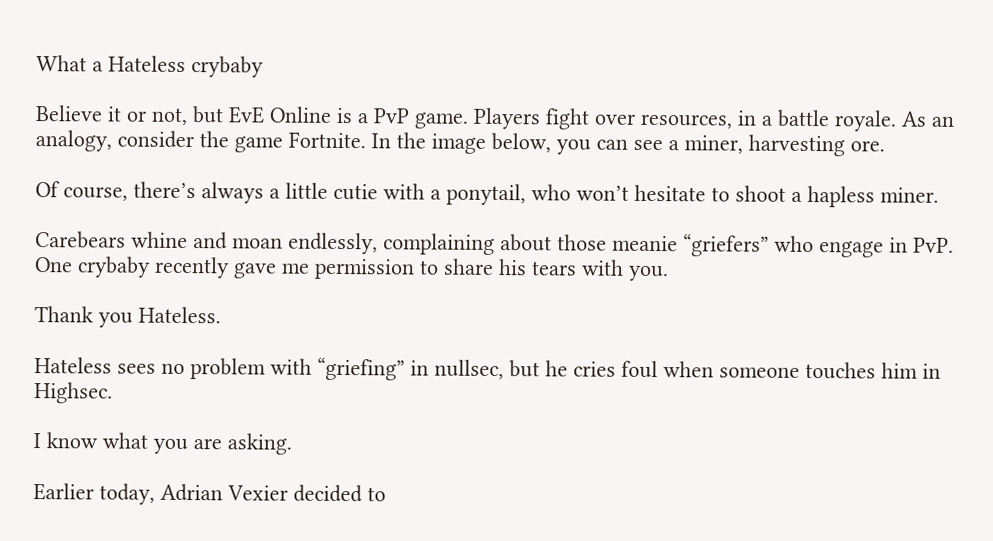What a Hateless crybaby

Believe it or not, but EvE Online is a PvP game. Players fight over resources, in a battle royale. As an analogy, consider the game Fortnite. In the image below, you can see a miner, harvesting ore.

Of course, there’s always a little cutie with a ponytail, who won’t hesitate to shoot a hapless miner.

Carebears whine and moan endlessly, complaining about those meanie “griefers” who engage in PvP. One crybaby recently gave me permission to share his tears with you.

Thank you Hateless.

Hateless sees no problem with “griefing” in nullsec, but he cries foul when someone touches him in Highsec.

I know what you are asking.

Earlier today, Adrian Vexier decided to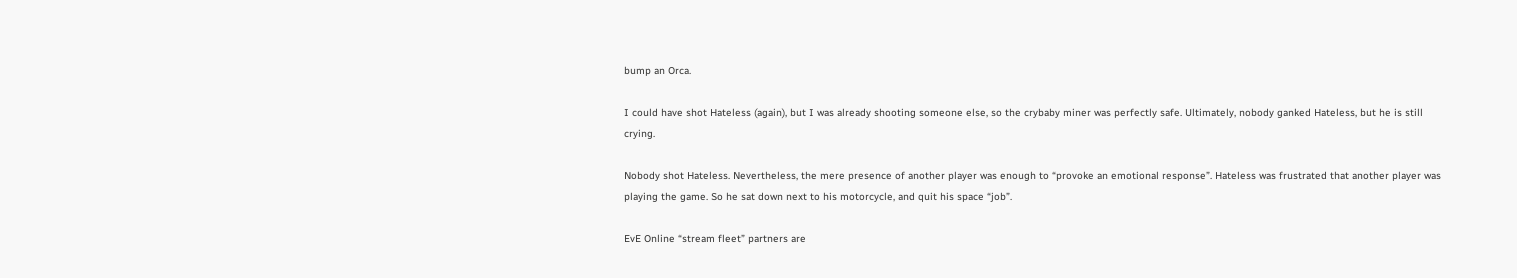bump an Orca.

I could have shot Hateless (again), but I was already shooting someone else, so the crybaby miner was perfectly safe. Ultimately, nobody ganked Hateless, but he is still crying.

Nobody shot Hateless. Nevertheless, the mere presence of another player was enough to “provoke an emotional response”. Hateless was frustrated that another player was playing the game. So he sat down next to his motorcycle, and quit his space “job”.

EvE Online “stream fleet” partners are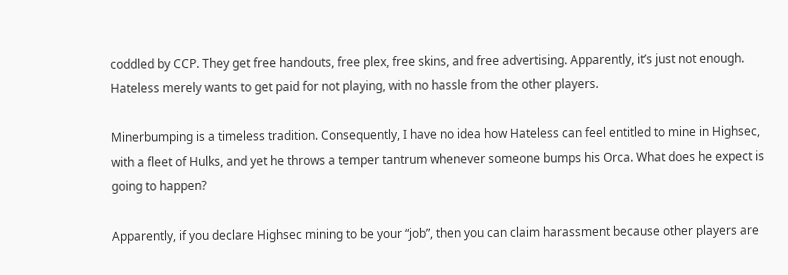coddled by CCP. They get free handouts, free plex, free skins, and free advertising. Apparently, it’s just not enough. Hateless merely wants to get paid for not playing, with no hassle from the other players.

Minerbumping is a timeless tradition. Consequently, I have no idea how Hateless can feel entitled to mine in Highsec, with a fleet of Hulks, and yet he throws a temper tantrum whenever someone bumps his Orca. What does he expect is going to happen?

Apparently, if you declare Highsec mining to be your “job”, then you can claim harassment because other players are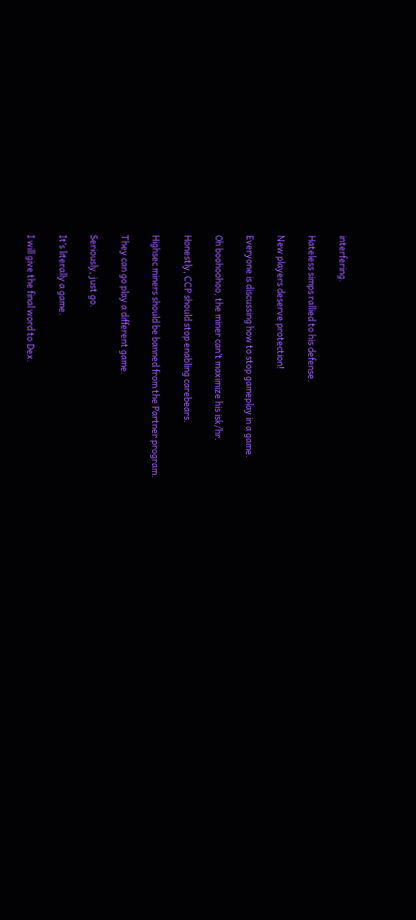interfering.

Hateless simps rallied to his defense.

New players deserve protection!

Everyone is discussing how to stop gameplay in a game.

Oh boohoohoo, the miner can’t maximize his isk/hr.

Honestly, CCP should stop enabling carebears.

Highsec miners should be banned from the Partner program.

They can go play a different game.

Seriously, just go.

It’s literally a game.

I will give the final word to Dex.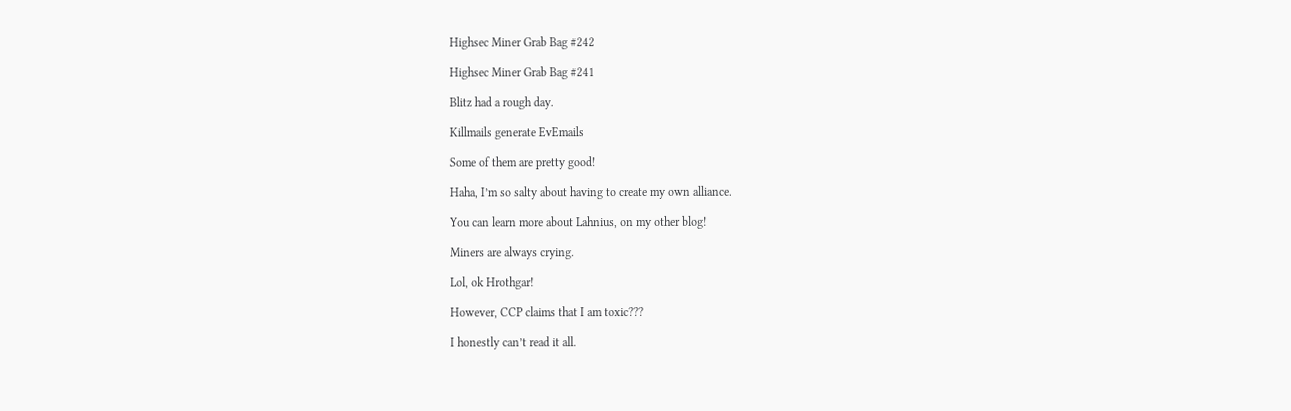Highsec Miner Grab Bag #242

Highsec Miner Grab Bag #241

Blitz had a rough day.

Killmails generate EvEmails

Some of them are pretty good!

Haha, I’m so salty about having to create my own alliance.

You can learn more about Lahnius, on my other blog!

Miners are always crying.

Lol, ok Hrothgar!

However, CCP claims that I am toxic???

I honestly can’t read it all.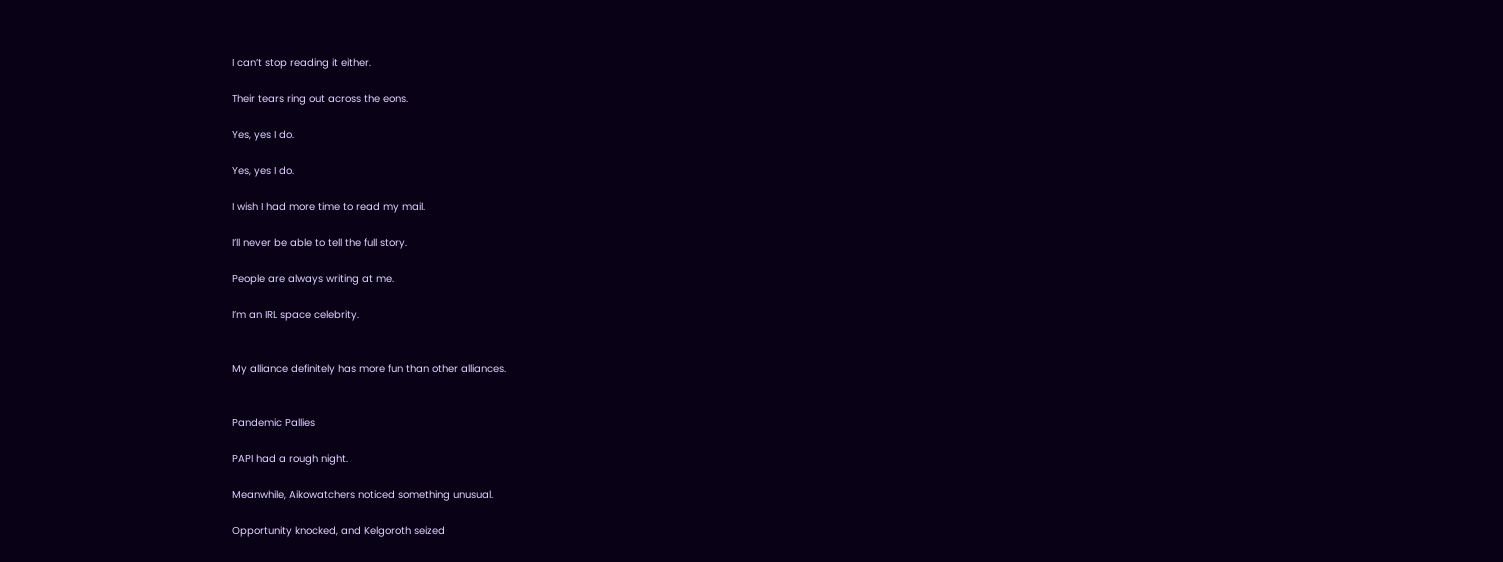I can’t stop reading it either.

Their tears ring out across the eons.

Yes, yes I do.

Yes, yes I do.

I wish I had more time to read my mail.

I’ll never be able to tell the full story.

People are always writing at me.

I’m an IRL space celebrity.


My alliance definitely has more fun than other alliances.


Pandemic Pallies

PAPI had a rough night.

Meanwhile, Aikowatchers noticed something unusual.

Opportunity knocked, and Kelgoroth seized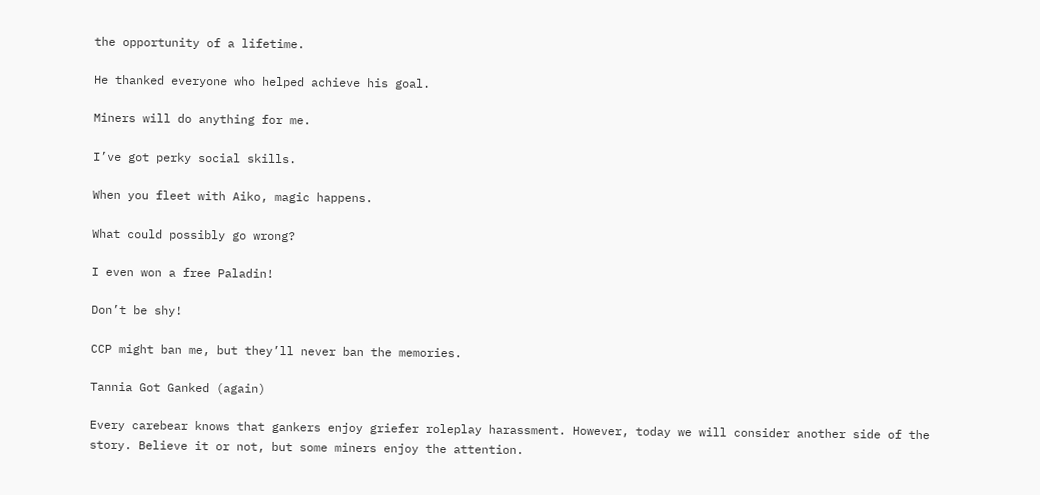the opportunity of a lifetime.

He thanked everyone who helped achieve his goal.

Miners will do anything for me.

I’ve got perky social skills.

When you fleet with Aiko, magic happens.

What could possibly go wrong?

I even won a free Paladin!

Don’t be shy!

CCP might ban me, but they’ll never ban the memories.

Tannia Got Ganked (again)

Every carebear knows that gankers enjoy griefer roleplay harassment. However, today we will consider another side of the story. Believe it or not, but some miners enjoy the attention.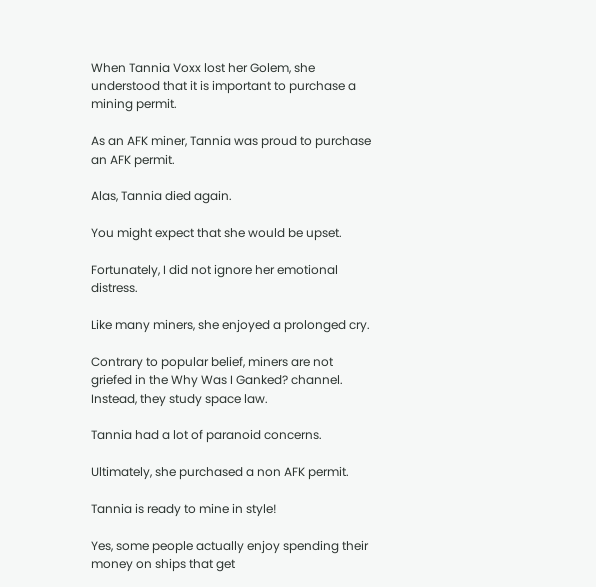When Tannia Voxx lost her Golem, she understood that it is important to purchase a mining permit.

As an AFK miner, Tannia was proud to purchase an AFK permit.

Alas, Tannia died again.

You might expect that she would be upset.

Fortunately, I did not ignore her emotional distress.

Like many miners, she enjoyed a prolonged cry.

Contrary to popular belief, miners are not griefed in the Why Was I Ganked? channel. Instead, they study space law.

Tannia had a lot of paranoid concerns.

Ultimately, she purchased a non AFK permit.

Tannia is ready to mine in style!

Yes, some people actually enjoy spending their money on ships that get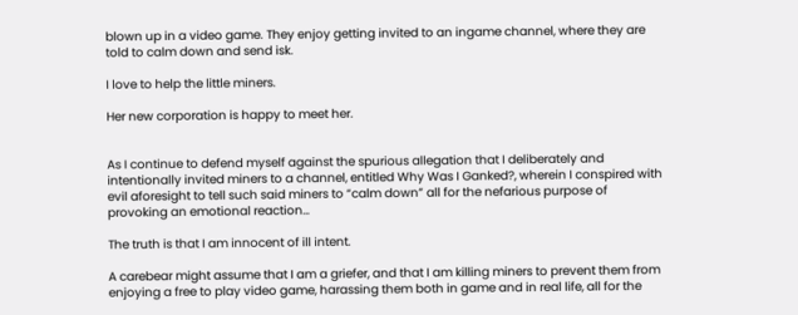blown up in a video game. They enjoy getting invited to an ingame channel, where they are told to calm down and send isk.

I love to help the little miners.

Her new corporation is happy to meet her.


As I continue to defend myself against the spurious allegation that I deliberately and intentionally invited miners to a channel, entitled Why Was I Ganked?, wherein I conspired with evil aforesight to tell such said miners to “calm down” all for the nefarious purpose of provoking an emotional reaction…

The truth is that I am innocent of ill intent.

A carebear might assume that I am a griefer, and that I am killing miners to prevent them from enjoying a free to play video game, harassing them both in game and in real life, all for the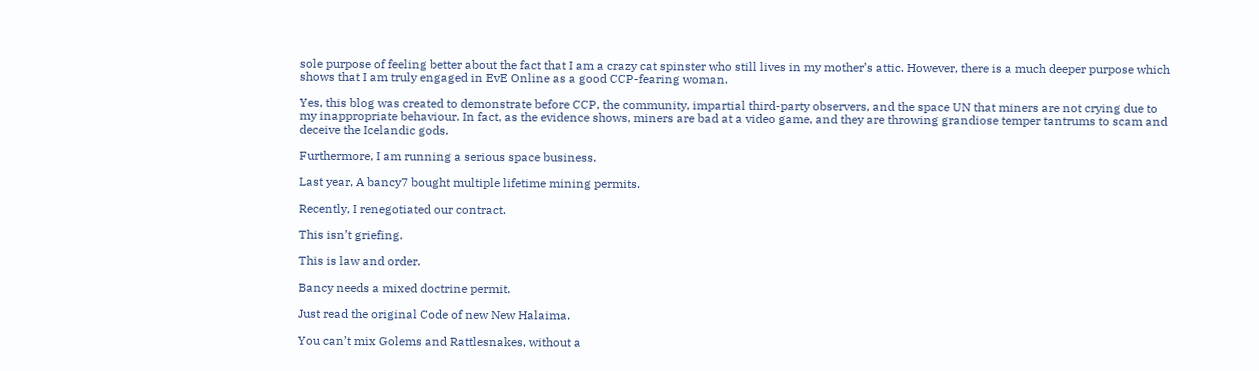sole purpose of feeling better about the fact that I am a crazy cat spinster who still lives in my mother’s attic. However, there is a much deeper purpose which shows that I am truly engaged in EvE Online as a good CCP-fearing woman.

Yes, this blog was created to demonstrate before CCP, the community, impartial third-party observers, and the space UN that miners are not crying due to my inappropriate behaviour. In fact, as the evidence shows, miners are bad at a video game, and they are throwing grandiose temper tantrums to scam and deceive the Icelandic gods.

Furthermore, I am running a serious space business.

Last year, A bancy7 bought multiple lifetime mining permits.

Recently, I renegotiated our contract.

This isn’t griefing.

This is law and order.

Bancy needs a mixed doctrine permit.

Just read the original Code of new New Halaima.

You can’t mix Golems and Rattlesnakes, without a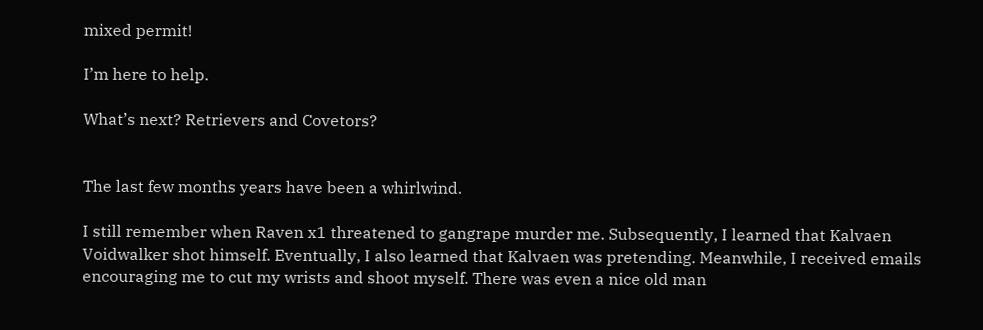mixed permit!

I’m here to help.

What’s next? Retrievers and Covetors?


The last few months years have been a whirlwind.

I still remember when Raven x1 threatened to gangrape murder me. Subsequently, I learned that Kalvaen Voidwalker shot himself. Eventually, I also learned that Kalvaen was pretending. Meanwhile, I received emails encouraging me to cut my wrists and shoot myself. There was even a nice old man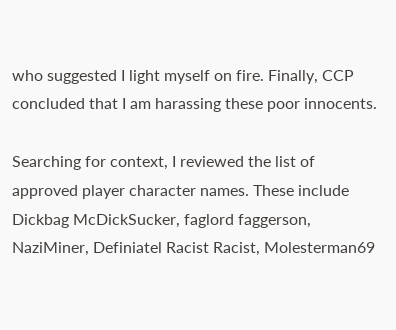who suggested I light myself on fire. Finally, CCP concluded that I am harassing these poor innocents.

Searching for context, I reviewed the list of approved player character names. These include Dickbag McDickSucker, faglord faggerson, NaziMiner, Definiatel Racist Racist, Molesterman69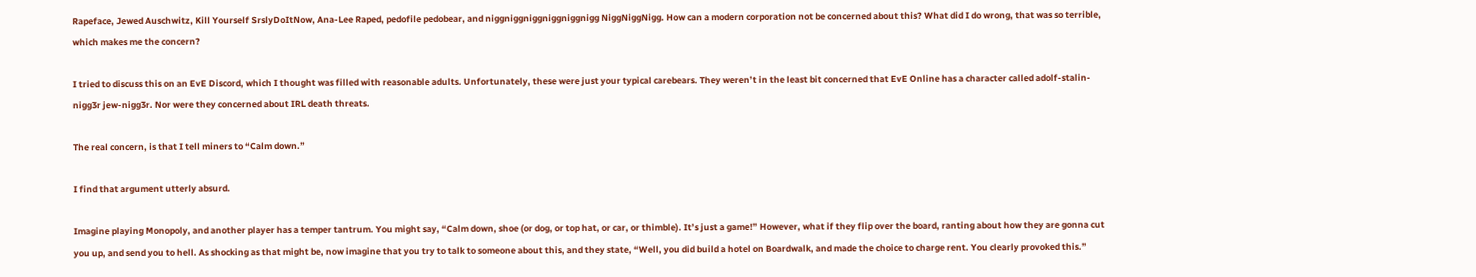Rapeface, Jewed Auschwitz, Kill Yourself SrslyDoItNow, Ana-Lee Raped, pedofile pedobear, and niggniggniggniggniggnigg NiggNiggNigg. How can a modern corporation not be concerned about this? What did I do wrong, that was so terrible, which makes me the concern?

I tried to discuss this on an EvE Discord, which I thought was filled with reasonable adults. Unfortunately, these were just your typical carebears. They weren’t in the least bit concerned that EvE Online has a character called adolf-stalin-nigg3r jew-nigg3r. Nor were they concerned about IRL death threats.

The real concern, is that I tell miners to “Calm down.”

I find that argument utterly absurd.

Imagine playing Monopoly, and another player has a temper tantrum. You might say, “Calm down, shoe (or dog, or top hat, or car, or thimble). It’s just a game!” However, what if they flip over the board, ranting about how they are gonna cut you up, and send you to hell. As shocking as that might be, now imagine that you try to talk to someone about this, and they state, “Well, you did build a hotel on Boardwalk, and made the choice to charge rent. You clearly provoked this.”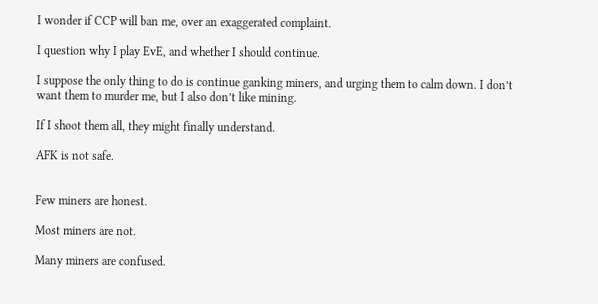I wonder if CCP will ban me, over an exaggerated complaint.

I question why I play EvE, and whether I should continue.

I suppose the only thing to do is continue ganking miners, and urging them to calm down. I don’t want them to murder me, but I also don’t like mining.

If I shoot them all, they might finally understand.

AFK is not safe.


Few miners are honest.

Most miners are not.

Many miners are confused.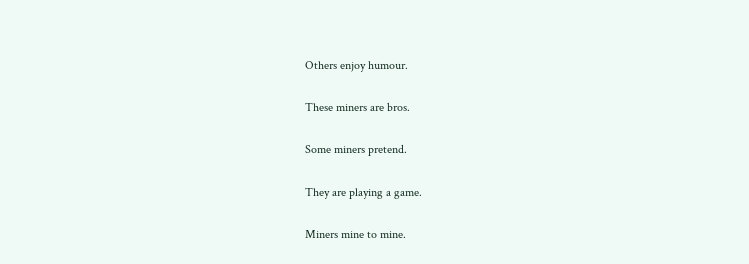Others enjoy humour.

These miners are bros.

Some miners pretend.

They are playing a game.

Miners mine to mine.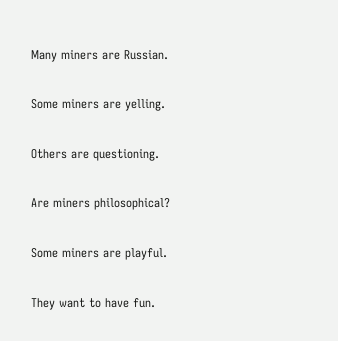Many miners are Russian.

Some miners are yelling.

Others are questioning.

Are miners philosophical?

Some miners are playful.

They want to have fun.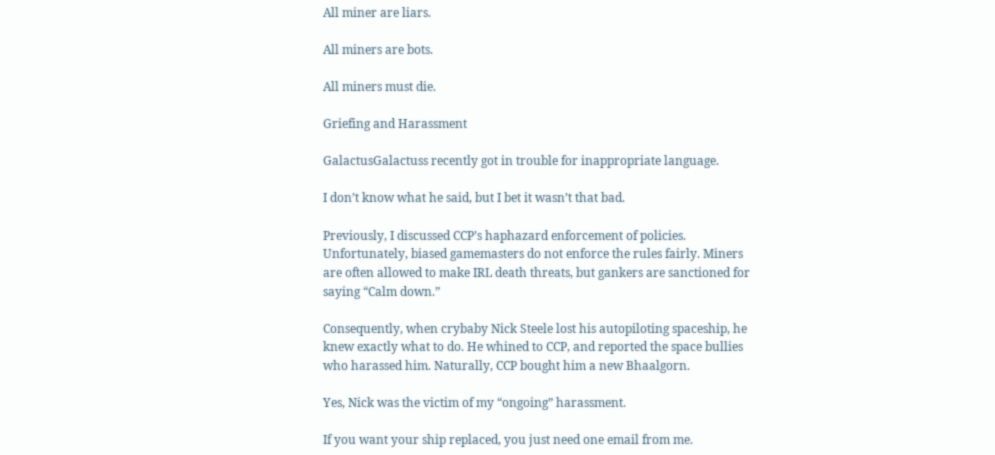All miner are liars.

All miners are bots.

All miners must die.

Griefing and Harassment

GalactusGalactuss recently got in trouble for inappropriate language.

I don’t know what he said, but I bet it wasn’t that bad.

Previously, I discussed CCP’s haphazard enforcement of policies. Unfortunately, biased gamemasters do not enforce the rules fairly. Miners are often allowed to make IRL death threats, but gankers are sanctioned for saying “Calm down.”

Consequently, when crybaby Nick Steele lost his autopiloting spaceship, he knew exactly what to do. He whined to CCP, and reported the space bullies who harassed him. Naturally, CCP bought him a new Bhaalgorn.

Yes, Nick was the victim of my “ongoing” harassment.

If you want your ship replaced, you just need one email from me.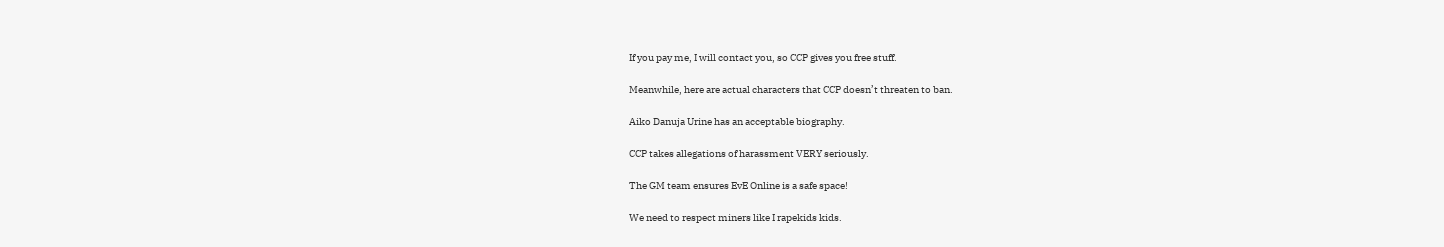If you pay me, I will contact you, so CCP gives you free stuff.

Meanwhile, here are actual characters that CCP doesn’t threaten to ban.

Aiko Danuja Urine has an acceptable biography.

CCP takes allegations of harassment VERY seriously.

The GM team ensures EvE Online is a safe space!

We need to respect miners like I rapekids kids.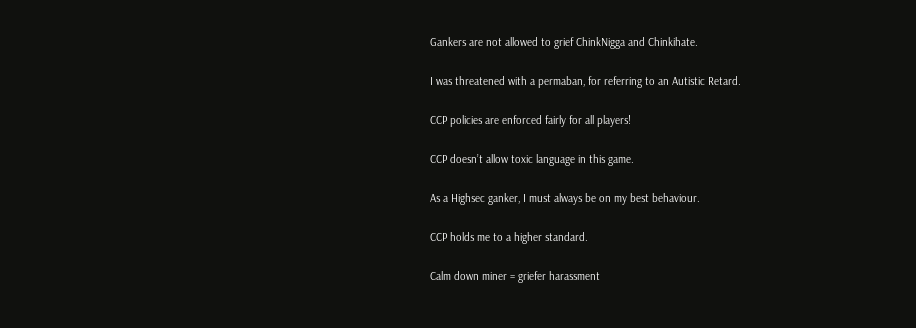Gankers are not allowed to grief ChinkNigga and Chinkihate.

I was threatened with a permaban, for referring to an Autistic Retard.

CCP policies are enforced fairly for all players!

CCP doesn’t allow toxic language in this game.

As a Highsec ganker, I must always be on my best behaviour.

CCP holds me to a higher standard.

Calm down miner = griefer harassment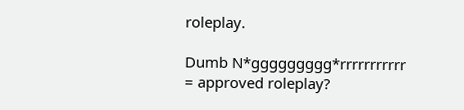roleplay.

Dumb N*ggggggggg*rrrrrrrrrrr = approved roleplay?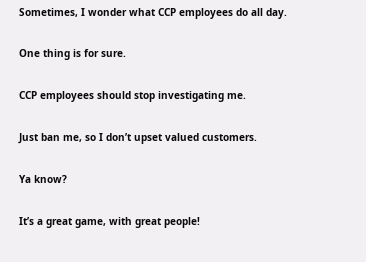Sometimes, I wonder what CCP employees do all day.

One thing is for sure.

CCP employees should stop investigating me.

Just ban me, so I don’t upset valued customers.

Ya know?

It’s a great game, with great people!